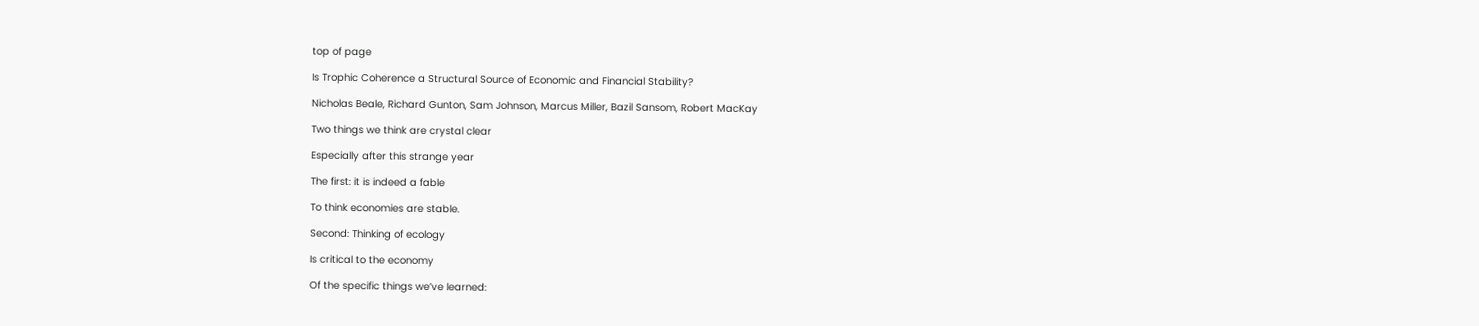top of page

Is Trophic Coherence a Structural Source of Economic and Financial Stability?

Nicholas Beale, Richard Gunton, Sam Johnson, Marcus Miller, Bazil Sansom, Robert MacKay

Two things we think are crystal clear

Especially after this strange year

The first: it is indeed a fable

To think economies are stable.

Second: Thinking of ecology

Is critical to the economy

Of the specific things we’ve learned: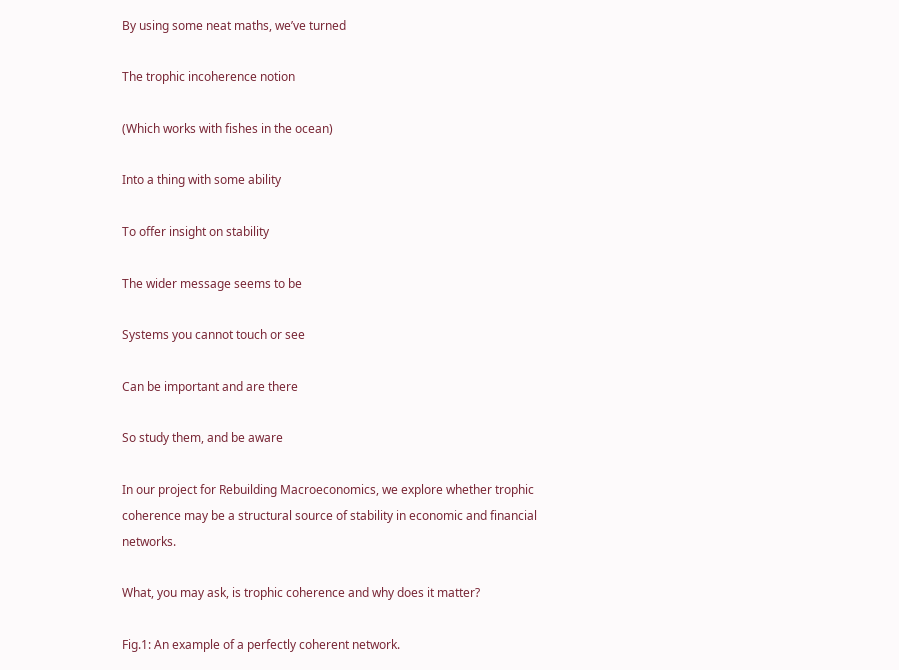By using some neat maths, we’ve turned

The trophic incoherence notion

(Which works with fishes in the ocean)

Into a thing with some ability

To offer insight on stability

The wider message seems to be

Systems you cannot touch or see

Can be important and are there

So study them, and be aware

In our project for Rebuilding Macroeconomics, we explore whether trophic coherence may be a structural source of stability in economic and financial networks.

What, you may ask, is trophic coherence and why does it matter?

Fig.1: An example of a perfectly coherent network.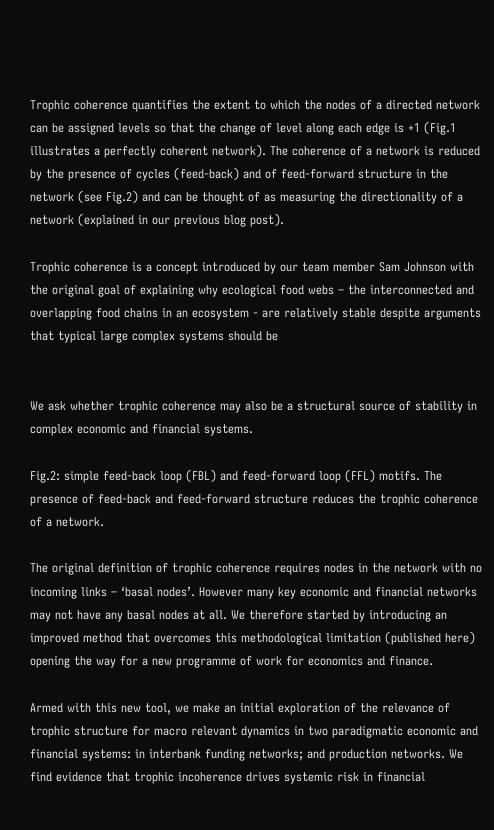Trophic coherence quantifies the extent to which the nodes of a directed network can be assigned levels so that the change of level along each edge is +1 (Fig.1 illustrates a perfectly coherent network). The coherence of a network is reduced by the presence of cycles (feed-back) and of feed-forward structure in the network (see Fig.2) and can be thought of as measuring the directionality of a network (explained in our previous blog post).

Trophic coherence is a concept introduced by our team member Sam Johnson with the original goal of explaining why ecological food webs – the interconnected and overlapping food chains in an ecosystem - are relatively stable despite arguments that typical large complex systems should be


We ask whether trophic coherence may also be a structural source of stability in complex economic and financial systems.

Fig.2: simple feed-back loop (FBL) and feed-forward loop (FFL) motifs. The presence of feed-back and feed-forward structure reduces the trophic coherence of a network.

The original definition of trophic coherence requires nodes in the network with no incoming links – ‘basal nodes’. However many key economic and financial networks may not have any basal nodes at all. We therefore started by introducing an improved method that overcomes this methodological limitation (published here) opening the way for a new programme of work for economics and finance.

Armed with this new tool, we make an initial exploration of the relevance of trophic structure for macro relevant dynamics in two paradigmatic economic and financial systems: in interbank funding networks; and production networks. We find evidence that trophic incoherence drives systemic risk in financial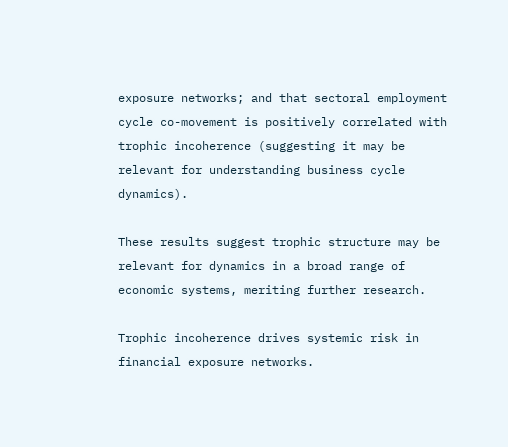exposure networks; and that sectoral employment cycle co-movement is positively correlated with trophic incoherence (suggesting it may be relevant for understanding business cycle dynamics).

These results suggest trophic structure may be relevant for dynamics in a broad range of economic systems, meriting further research.

Trophic incoherence drives systemic risk in financial exposure networks.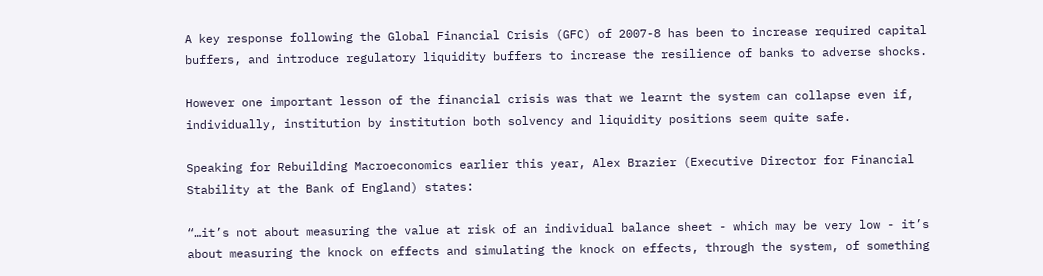A key response following the Global Financial Crisis (GFC) of 2007-8 has been to increase required capital buffers, and introduce regulatory liquidity buffers to increase the resilience of banks to adverse shocks.

However one important lesson of the financial crisis was that we learnt the system can collapse even if, individually, institution by institution both solvency and liquidity positions seem quite safe.

Speaking for Rebuilding Macroeconomics earlier this year, Alex Brazier (Executive Director for Financial Stability at the Bank of England) states:

“…it’s not about measuring the value at risk of an individual balance sheet - which may be very low - it’s about measuring the knock on effects and simulating the knock on effects, through the system, of something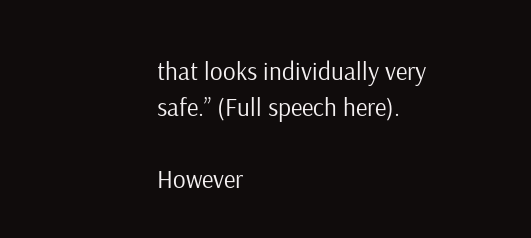that looks individually very safe.” (Full speech here).

However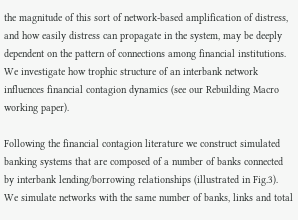the magnitude of this sort of network-based amplification of distress, and how easily distress can propagate in the system, may be deeply dependent on the pattern of connections among financial institutions. We investigate how trophic structure of an interbank network influences financial contagion dynamics (see our Rebuilding Macro working paper).

Following the financial contagion literature we construct simulated banking systems that are composed of a number of banks connected by interbank lending/borrowing relationships (illustrated in Fig.3). We simulate networks with the same number of banks, links and total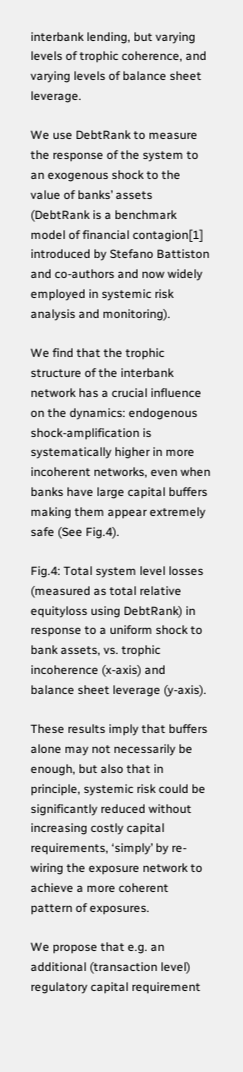interbank lending, but varying levels of trophic coherence, and varying levels of balance sheet leverage.

We use DebtRank to measure the response of the system to an exogenous shock to the value of banks’ assets (DebtRank is a benchmark model of financial contagion[1] introduced by Stefano Battiston and co-authors and now widely employed in systemic risk analysis and monitoring).

We find that the trophic structure of the interbank network has a crucial influence on the dynamics: endogenous shock-amplification is systematically higher in more incoherent networks, even when banks have large capital buffers making them appear extremely safe (See Fig.4).

Fig.4: Total system level losses (measured as total relative equityloss using DebtRank) in response to a uniform shock to bank assets, vs. trophic incoherence (x-axis) and balance sheet leverage (y-axis).

These results imply that buffers alone may not necessarily be enough, but also that in principle, systemic risk could be significantly reduced without increasing costly capital requirements, ‘simply’ by re-wiring the exposure network to achieve a more coherent pattern of exposures.

We propose that e.g. an additional (transaction level) regulatory capital requirement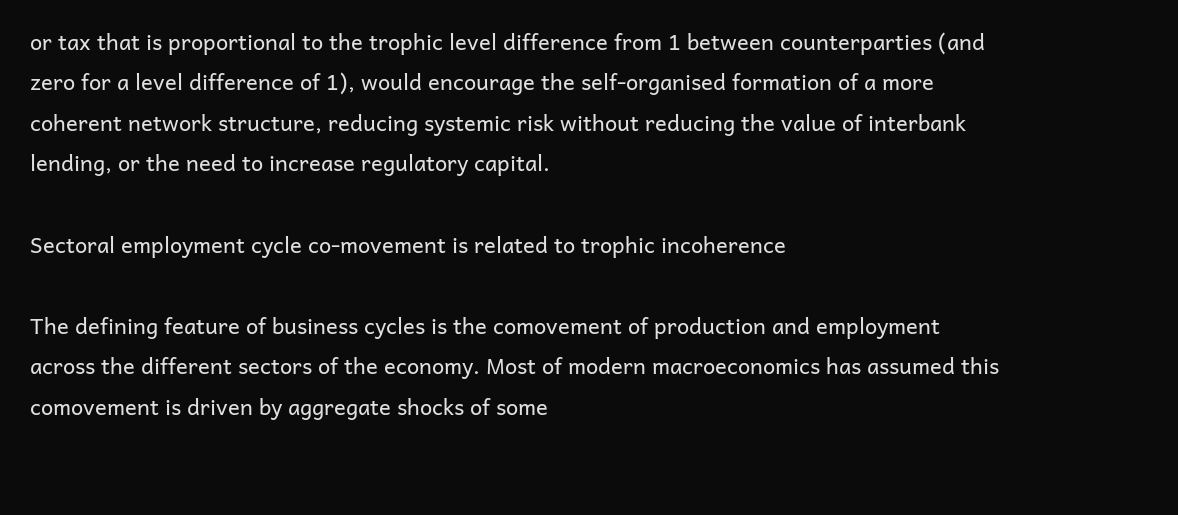or tax that is proportional to the trophic level difference from 1 between counterparties (and zero for a level difference of 1), would encourage the self-organised formation of a more coherent network structure, reducing systemic risk without reducing the value of interbank lending, or the need to increase regulatory capital.

Sectoral employment cycle co-movement is related to trophic incoherence

The defining feature of business cycles is the comovement of production and employment across the different sectors of the economy. Most of modern macroeconomics has assumed this comovement is driven by aggregate shocks of some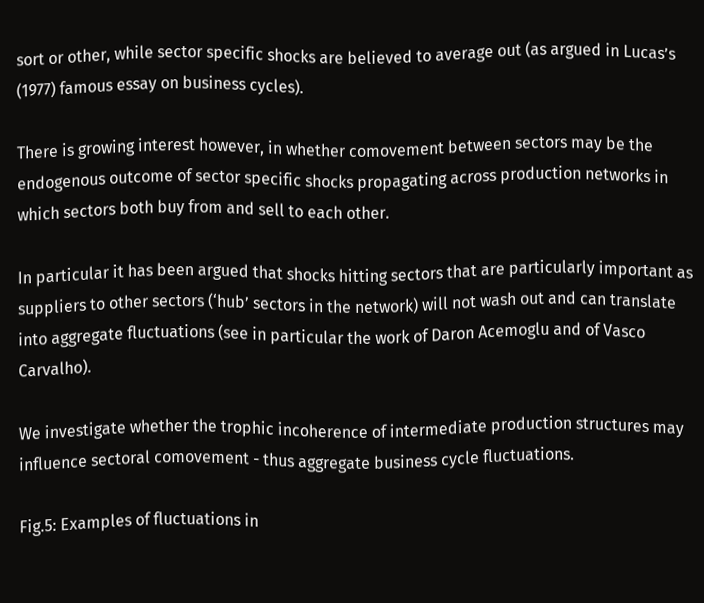sort or other, while sector specific shocks are believed to average out (as argued in Lucas’s (1977) famous essay on business cycles).

There is growing interest however, in whether comovement between sectors may be the endogenous outcome of sector specific shocks propagating across production networks in which sectors both buy from and sell to each other.

In particular it has been argued that shocks hitting sectors that are particularly important as suppliers to other sectors (‘hub’ sectors in the network) will not wash out and can translate into aggregate fluctuations (see in particular the work of Daron Acemoglu and of Vasco Carvalho).

We investigate whether the trophic incoherence of intermediate production structures may influence sectoral comovement - thus aggregate business cycle fluctuations.

Fig.5: Examples of fluctuations in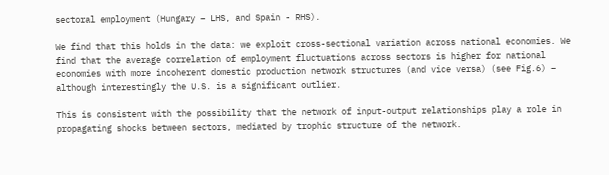sectoral employment (Hungary – LHS, and Spain - RHS).

We find that this holds in the data: we exploit cross-sectional variation across national economies. We find that the average correlation of employment fluctuations across sectors is higher for national economies with more incoherent domestic production network structures (and vice versa) (see Fig.6) – although interestingly the U.S. is a significant outlier.

This is consistent with the possibility that the network of input-output relationships play a role in propagating shocks between sectors, mediated by trophic structure of the network.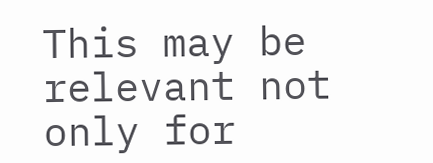This may be relevant not only for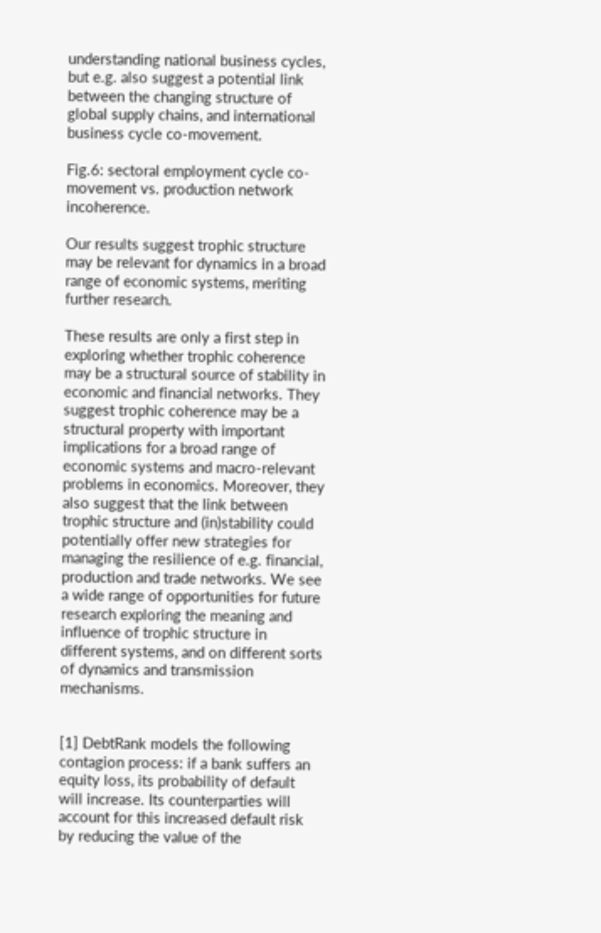understanding national business cycles, but e.g. also suggest a potential link between the changing structure of global supply chains, and international business cycle co-movement.

Fig.6: sectoral employment cycle co-movement vs. production network incoherence.

Our results suggest trophic structure may be relevant for dynamics in a broad range of economic systems, meriting further research.

These results are only a first step in exploring whether trophic coherence may be a structural source of stability in economic and financial networks. They suggest trophic coherence may be a structural property with important implications for a broad range of economic systems and macro-relevant problems in economics. Moreover, they also suggest that the link between trophic structure and (in)stability could potentially offer new strategies for managing the resilience of e.g. financial, production and trade networks. We see a wide range of opportunities for future research exploring the meaning and influence of trophic structure in different systems, and on different sorts of dynamics and transmission mechanisms.


[1] DebtRank models the following contagion process: if a bank suffers an equity loss, its probability of default will increase. Its counterparties will account for this increased default risk by reducing the value of the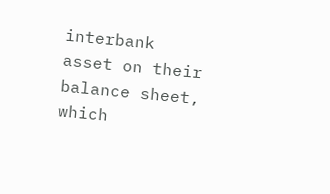interbank asset on their balance sheet, which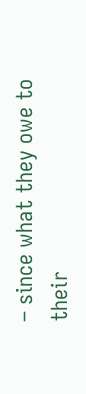– since what they owe to their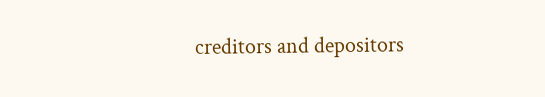creditors and depositors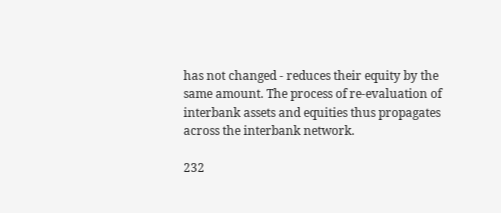has not changed - reduces their equity by the same amount. The process of re-evaluation of interbank assets and equities thus propagates across the interbank network.

232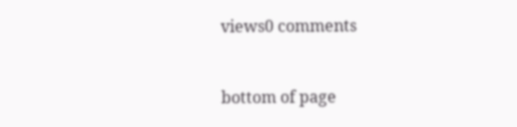views0 comments


bottom of page